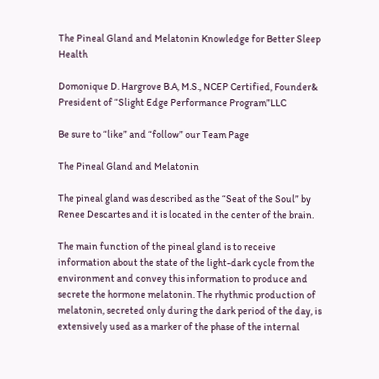The Pineal Gland and Melatonin Knowledge for Better Sleep Health

Domonique D. Hargrove B.A, M.S., NCEP Certified, Founder& President of “Slight Edge Performance Program”LLC

Be sure to “like” and “follow” our Team Page

The Pineal Gland and Melatonin

The pineal gland was described as the “Seat of the Soul” by Renee Descartes and it is located in the center of the brain.

The main function of the pineal gland is to receive information about the state of the light-dark cycle from the environment and convey this information to produce and secrete the hormone melatonin. The rhythmic production of melatonin, secreted only during the dark period of the day, is extensively used as a marker of the phase of the internal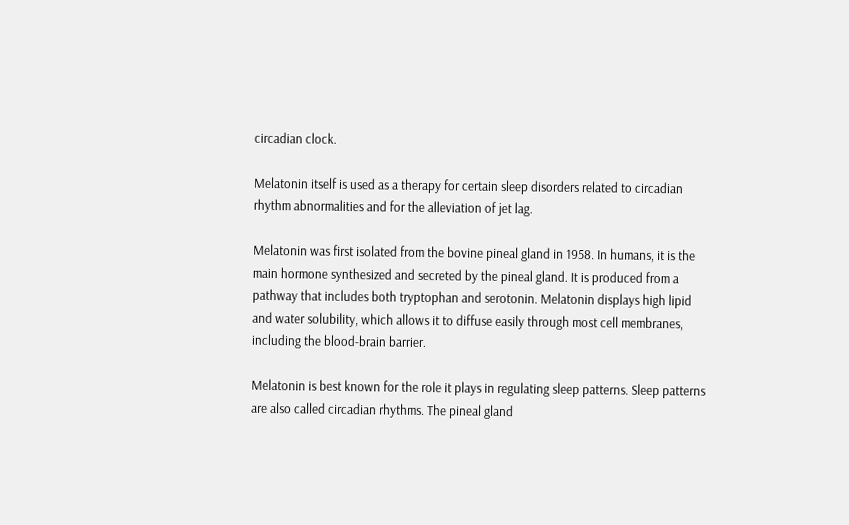circadian clock.

Melatonin itself is used as a therapy for certain sleep disorders related to circadian rhythm abnormalities and for the alleviation of jet lag.

Melatonin was first isolated from the bovine pineal gland in 1958. In humans, it is the main hormone synthesized and secreted by the pineal gland. It is produced from a pathway that includes both tryptophan and serotonin. Melatonin displays high lipid and water solubility, which allows it to diffuse easily through most cell membranes, including the blood-brain barrier.

Melatonin is best known for the role it plays in regulating sleep patterns. Sleep patterns are also called circadian rhythms. The pineal gland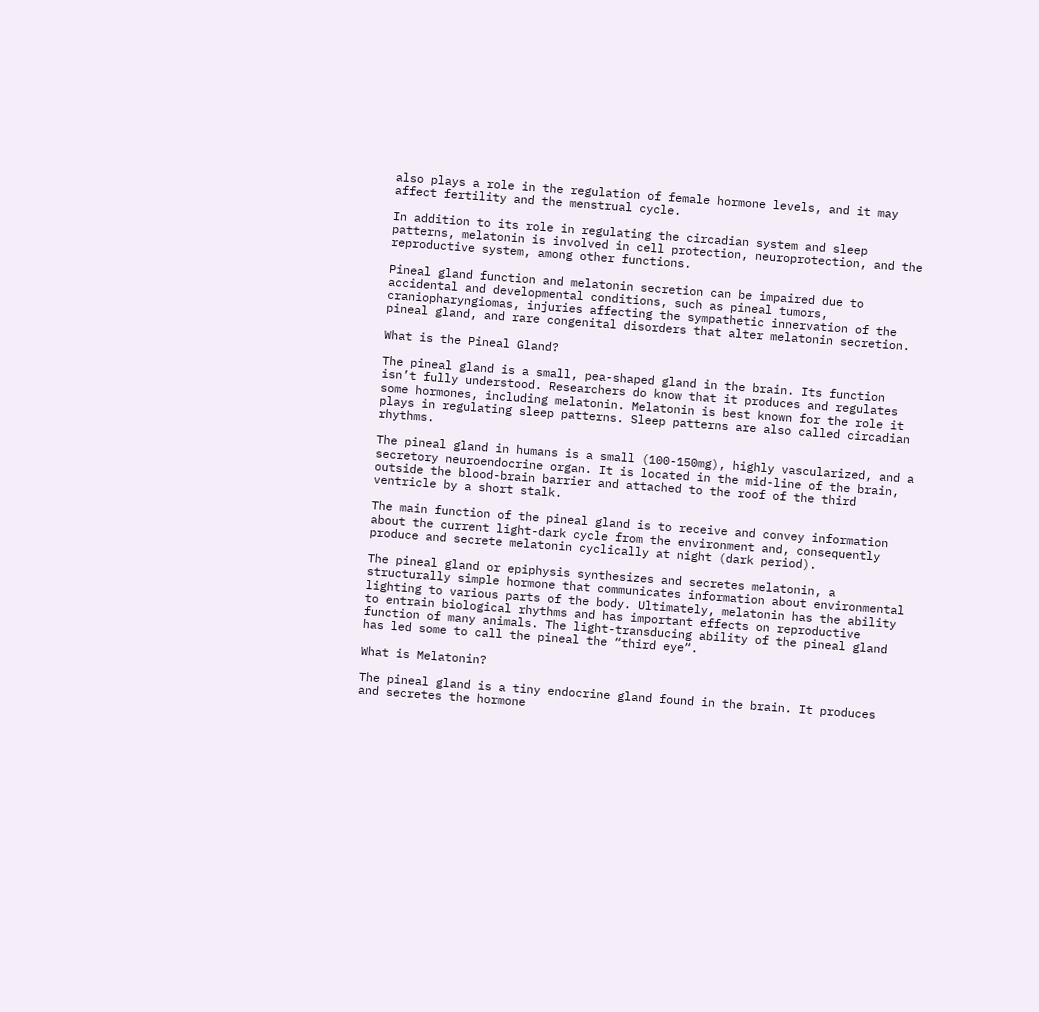also plays a role in the regulation of female hormone levels, and it may affect fertility and the menstrual cycle.

In addition to its role in regulating the circadian system and sleep patterns, melatonin is involved in cell protection, neuroprotection, and the reproductive system, among other functions.

Pineal gland function and melatonin secretion can be impaired due to accidental and developmental conditions, such as pineal tumors, craniopharyngiomas, injuries affecting the sympathetic innervation of the pineal gland, and rare congenital disorders that alter melatonin secretion.

What is the Pineal Gland?

The pineal gland is a small, pea-shaped gland in the brain. Its function isn’t fully understood. Researchers do know that it produces and regulates some hormones, including melatonin. Melatonin is best known for the role it plays in regulating sleep patterns. Sleep patterns are also called circadian rhythms.

The pineal gland in humans is a small (100-150mg), highly vascularized, and a secretory neuroendocrine organ. It is located in the mid-line of the brain, outside the blood-brain barrier and attached to the roof of the third ventricle by a short stalk.

The main function of the pineal gland is to receive and convey information about the current light-dark cycle from the environment and, consequently produce and secrete melatonin cyclically at night (dark period).

The pineal gland or epiphysis synthesizes and secretes melatonin, a structurally simple hormone that communicates information about environmental lighting to various parts of the body. Ultimately, melatonin has the ability to entrain biological rhythms and has important effects on reproductive function of many animals. The light-transducing ability of the pineal gland has led some to call the pineal the “third eye“.

What is Melatonin?

The pineal gland is a tiny endocrine gland found in the brain. It produces and secretes the hormone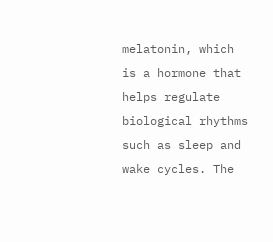melatonin, which is a hormone that helps regulate biological rhythms such as sleep and wake cycles. The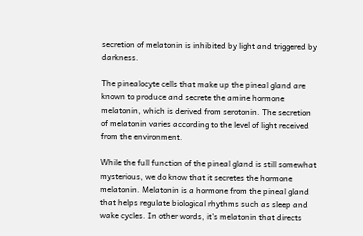secretion of melatonin is inhibited by light and triggered by darkness.

The pinealocyte cells that make up the pineal gland are known to produce and secrete the amine hormone melatonin, which is derived from serotonin. The secretion of melatonin varies according to the level of light received from the environment.

While the full function of the pineal gland is still somewhat mysterious, we do know that it secretes the hormone melatonin. Melatonin is a hormone from the pineal gland that helps regulate biological rhythms such as sleep and wake cycles. In other words, it’s melatonin that directs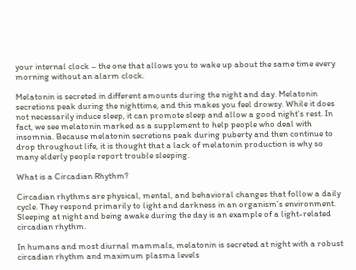your internal clock – the one that allows you to wake up about the same time every morning without an alarm clock.

Melatonin is secreted in different amounts during the night and day. Melatonin secretions peak during the nighttime, and this makes you feel drowsy. While it does not necessarily induce sleep, it can promote sleep and allow a good night’s rest. In fact, we see melatonin marked as a supplement to help people who deal with insomnia. Because melatonin secretions peak during puberty and then continue to drop throughout life, it is thought that a lack of melatonin production is why so many elderly people report trouble sleeping.

What is a Circadian Rhythm?

Circadian rhythms are physical, mental, and behavioral changes that follow a daily cycle. They respond primarily to light and darkness in an organism’s environment. Sleeping at night and being awake during the day is an example of a light-related circadian rhythm.

In humans and most diurnal mammals, melatonin is secreted at night with a robust circadian rhythm and maximum plasma levels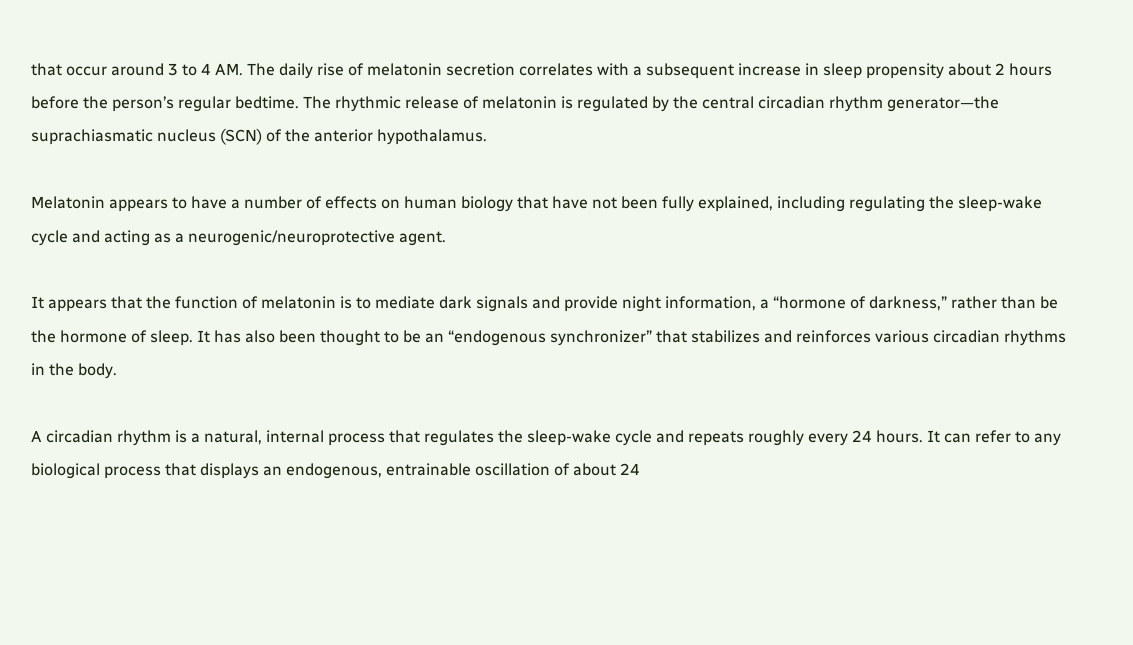that occur around 3 to 4 AM. The daily rise of melatonin secretion correlates with a subsequent increase in sleep propensity about 2 hours before the person’s regular bedtime. The rhythmic release of melatonin is regulated by the central circadian rhythm generator—the suprachiasmatic nucleus (SCN) of the anterior hypothalamus.

Melatonin appears to have a number of effects on human biology that have not been fully explained, including regulating the sleep-wake cycle and acting as a neurogenic/neuroprotective agent.

It appears that the function of melatonin is to mediate dark signals and provide night information, a “hormone of darkness,” rather than be the hormone of sleep. It has also been thought to be an “endogenous synchronizer” that stabilizes and reinforces various circadian rhythms in the body.

A circadian rhythm is a natural, internal process that regulates the sleep-wake cycle and repeats roughly every 24 hours. It can refer to any biological process that displays an endogenous, entrainable oscillation of about 24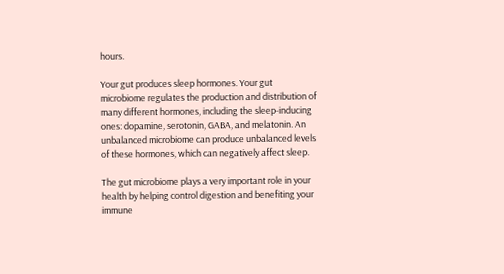hours.

Your gut produces sleep hormones. Your gut microbiome regulates the production and distribution of many different hormones, including the sleep-inducing ones: dopamine, serotonin, GABA, and melatonin. An unbalanced microbiome can produce unbalanced levels of these hormones, which can negatively affect sleep.

The gut microbiome plays a very important role in your health by helping control digestion and benefiting your immune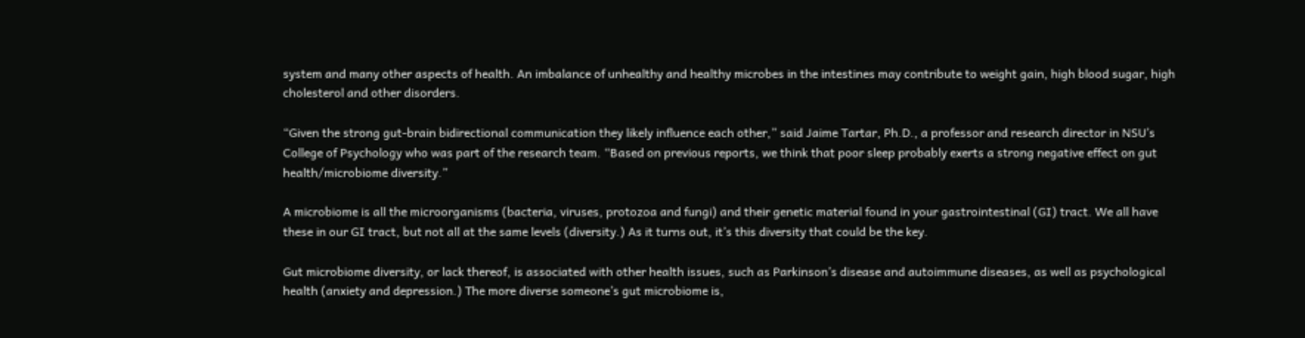system and many other aspects of health. An imbalance of unhealthy and healthy microbes in the intestines may contribute to weight gain, high blood sugar, high cholesterol and other disorders.

“Given the strong gut-brain bidirectional communication they likely influence each other,” said Jaime Tartar, Ph.D., a professor and research director in NSU’s College of Psychology who was part of the research team. “Based on previous reports, we think that poor sleep probably exerts a strong negative effect on gut health/microbiome diversity.”

A microbiome is all the microorganisms (bacteria, viruses, protozoa and fungi) and their genetic material found in your gastrointestinal (GI) tract. We all have these in our GI tract, but not all at the same levels (diversity.) As it turns out, it’s this diversity that could be the key.

Gut microbiome diversity, or lack thereof, is associated with other health issues, such as Parkinson’s disease and autoimmune diseases, as well as psychological health (anxiety and depression.) The more diverse someone’s gut microbiome is,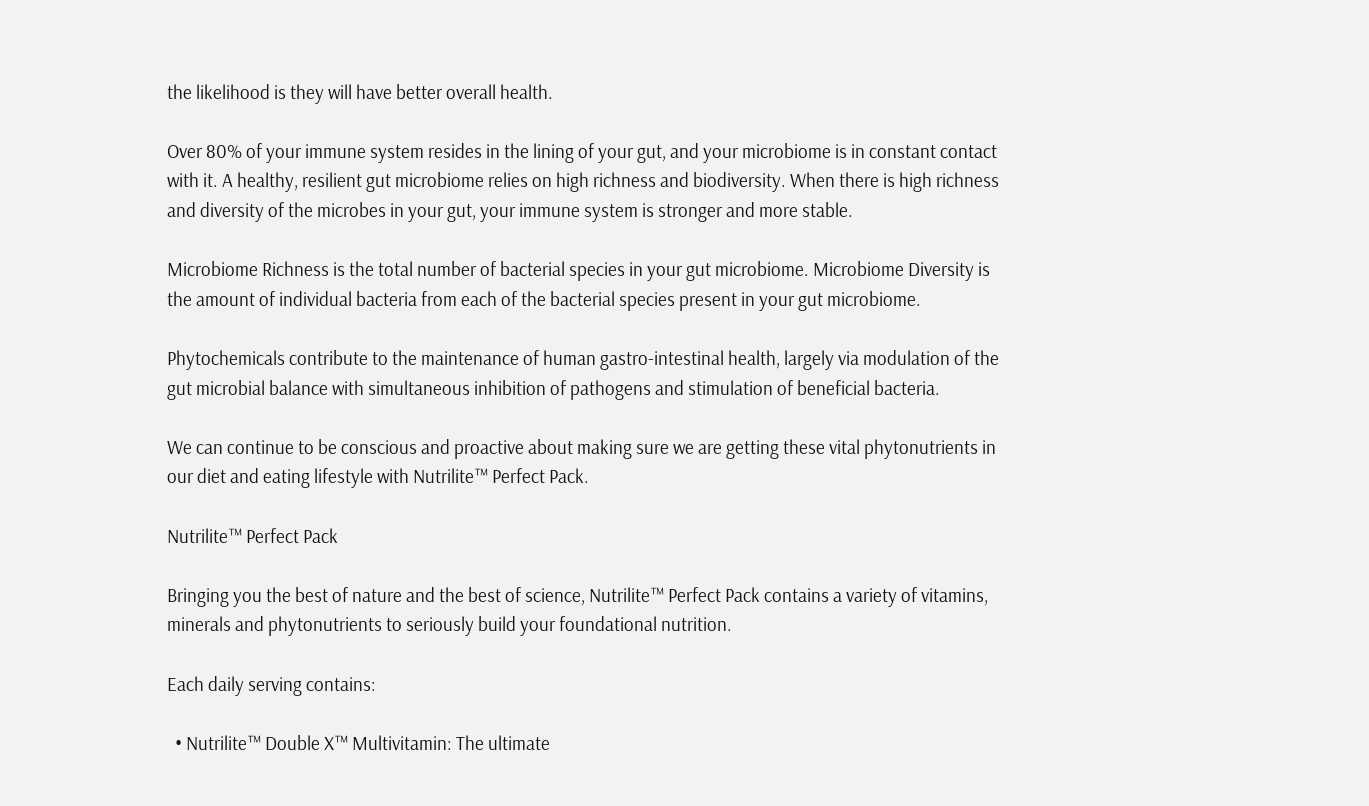the likelihood is they will have better overall health.

Over 80% of your immune system resides in the lining of your gut, and your microbiome is in constant contact with it. A healthy, resilient gut microbiome relies on high richness and biodiversity. When there is high richness and diversity of the microbes in your gut, your immune system is stronger and more stable.

Microbiome Richness is the total number of bacterial species in your gut microbiome. Microbiome Diversity is the amount of individual bacteria from each of the bacterial species present in your gut microbiome.

Phytochemicals contribute to the maintenance of human gastro-intestinal health, largely via modulation of the gut microbial balance with simultaneous inhibition of pathogens and stimulation of beneficial bacteria.

We can continue to be conscious and proactive about making sure we are getting these vital phytonutrients in our diet and eating lifestyle with Nutrilite™ Perfect Pack.

Nutrilite™ Perfect Pack

Bringing you the best of nature and the best of science, Nutrilite™ Perfect Pack contains a variety of vitamins, minerals and phytonutrients to seriously build your foundational nutrition.

Each daily serving contains:

  • Nutrilite™ Double X™ Multivitamin: The ultimate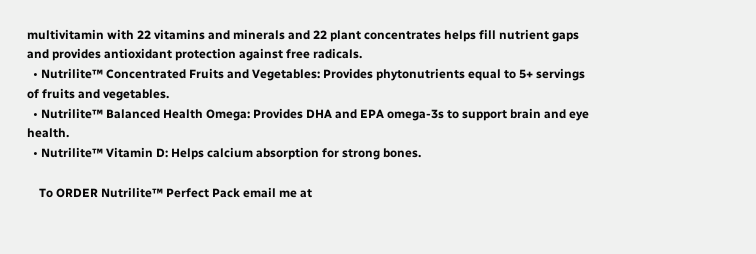multivitamin with 22 vitamins and minerals and 22 plant concentrates helps fill nutrient gaps and provides antioxidant protection against free radicals.
  • Nutrilite™ Concentrated Fruits and Vegetables: Provides phytonutrients equal to 5+ servings of fruits and vegetables.
  • Nutrilite™ Balanced Health Omega: Provides DHA and EPA omega-3s to support brain and eye health.
  • Nutrilite™ Vitamin D: Helps calcium absorption for strong bones.

    To ORDER Nutrilite™ Perfect Pack email me at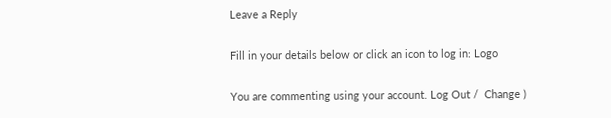Leave a Reply

Fill in your details below or click an icon to log in: Logo

You are commenting using your account. Log Out /  Change )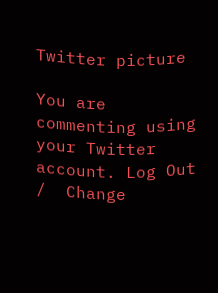Twitter picture

You are commenting using your Twitter account. Log Out /  Change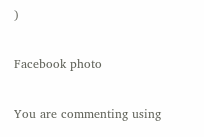)

Facebook photo

You are commenting using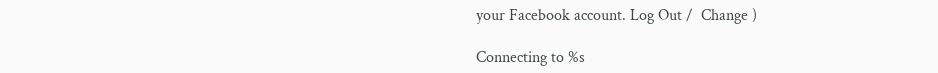your Facebook account. Log Out /  Change )

Connecting to %s